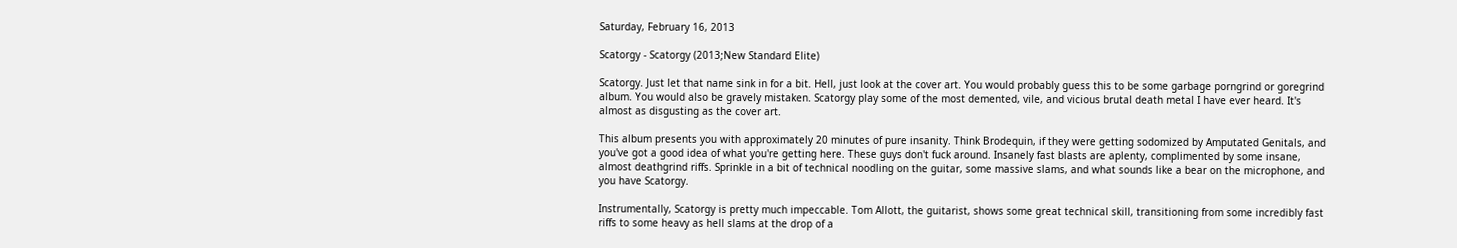Saturday, February 16, 2013

Scatorgy - Scatorgy (2013;New Standard Elite)

Scatorgy. Just let that name sink in for a bit. Hell, just look at the cover art. You would probably guess this to be some garbage porngrind or goregrind album. You would also be gravely mistaken. Scatorgy play some of the most demented, vile, and vicious brutal death metal I have ever heard. It's almost as disgusting as the cover art.

This album presents you with approximately 20 minutes of pure insanity. Think Brodequin, if they were getting sodomized by Amputated Genitals, and you've got a good idea of what you're getting here. These guys don't fuck around. Insanely fast blasts are aplenty, complimented by some insane, almost deathgrind riffs. Sprinkle in a bit of technical noodling on the guitar, some massive slams, and what sounds like a bear on the microphone, and you have Scatorgy.

Instrumentally, Scatorgy is pretty much impeccable. Tom Allott, the guitarist, shows some great technical skill, transitioning from some incredibly fast riffs to some heavy as hell slams at the drop of a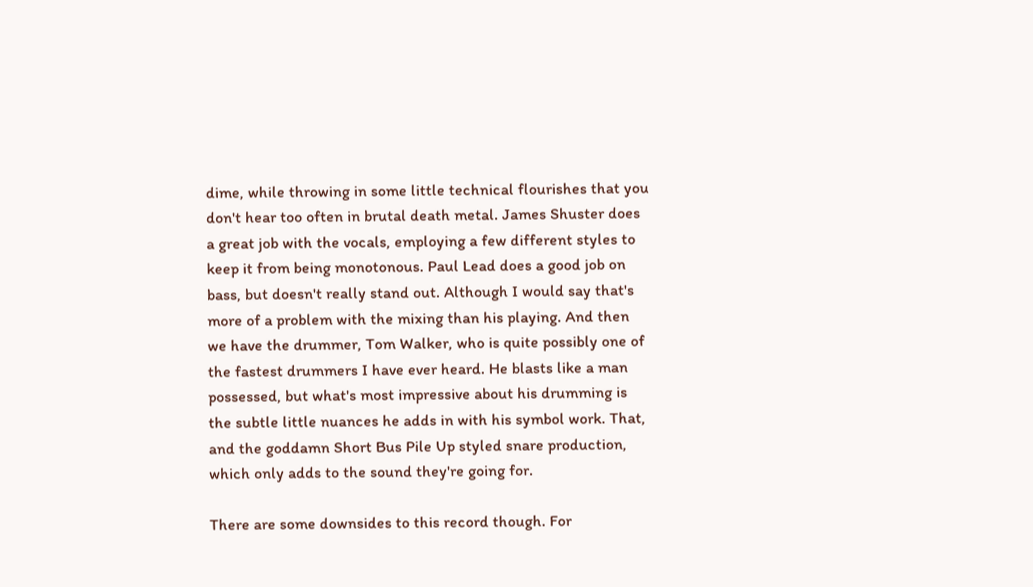dime, while throwing in some little technical flourishes that you don't hear too often in brutal death metal. James Shuster does a great job with the vocals, employing a few different styles to keep it from being monotonous. Paul Lead does a good job on bass, but doesn't really stand out. Although I would say that's more of a problem with the mixing than his playing. And then we have the drummer, Tom Walker, who is quite possibly one of the fastest drummers I have ever heard. He blasts like a man possessed, but what's most impressive about his drumming is the subtle little nuances he adds in with his symbol work. That, and the goddamn Short Bus Pile Up styled snare production, which only adds to the sound they're going for.

There are some downsides to this record though. For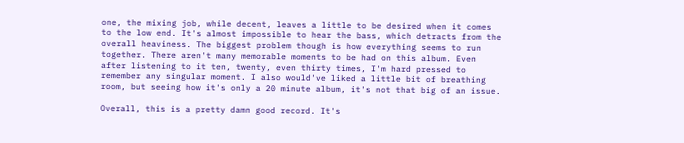one, the mixing job, while decent, leaves a little to be desired when it comes to the low end. It's almost impossible to hear the bass, which detracts from the overall heaviness. The biggest problem though is how everything seems to run together. There aren't many memorable moments to be had on this album. Even after listening to it ten, twenty, even thirty times, I'm hard pressed to remember any singular moment. I also would've liked a little bit of breathing room, but seeing how it's only a 20 minute album, it's not that big of an issue.

Overall, this is a pretty damn good record. It's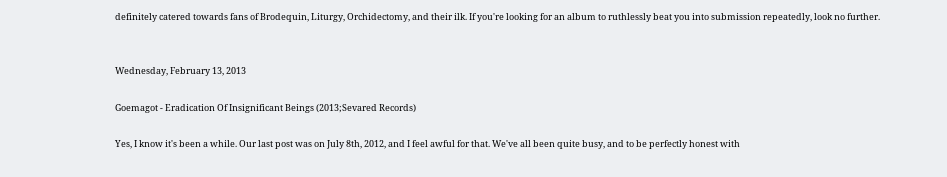definitely catered towards fans of Brodequin, Liturgy, Orchidectomy, and their ilk. If you're looking for an album to ruthlessly beat you into submission repeatedly, look no further.


Wednesday, February 13, 2013

Goemagot - Eradication Of Insignificant Beings (2013;Sevared Records)

Yes, I know it's been a while. Our last post was on July 8th, 2012, and I feel awful for that. We've all been quite busy, and to be perfectly honest with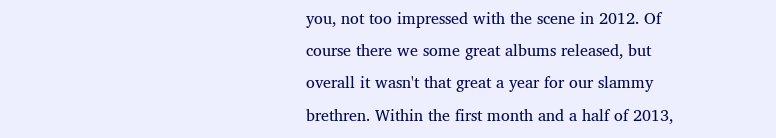you, not too impressed with the scene in 2012. Of course there we some great albums released, but overall it wasn't that great a year for our slammy brethren. Within the first month and a half of 2013,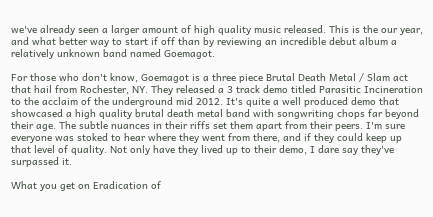we've already seen a larger amount of high quality music released. This is the our year, and what better way to start if off than by reviewing an incredible debut album a relatively unknown band named Goemagot.

For those who don't know, Goemagot is a three piece Brutal Death Metal / Slam act that hail from Rochester, NY. They released a 3 track demo titled Parasitic Incineration to the acclaim of the underground mid 2012. It's quite a well produced demo that showcased a high quality brutal death metal band with songwriting chops far beyond their age. The subtle nuances in their riffs set them apart from their peers. I'm sure everyone was stoked to hear where they went from there, and if they could keep up that level of quality. Not only have they lived up to their demo, I dare say they've surpassed it.

What you get on Eradication of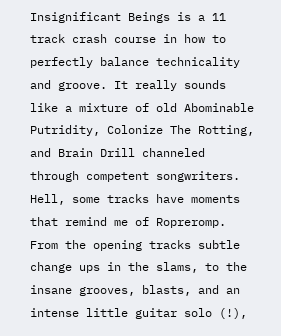Insignificant Beings is a 11 track crash course in how to perfectly balance technicality and groove. It really sounds like a mixture of old Abominable Putridity, Colonize The Rotting, and Brain Drill channeled through competent songwriters. Hell, some tracks have moments that remind me of Ropreromp. From the opening tracks subtle change ups in the slams, to the insane grooves, blasts, and an intense little guitar solo (!),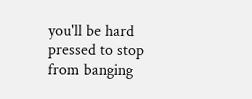you'll be hard pressed to stop from banging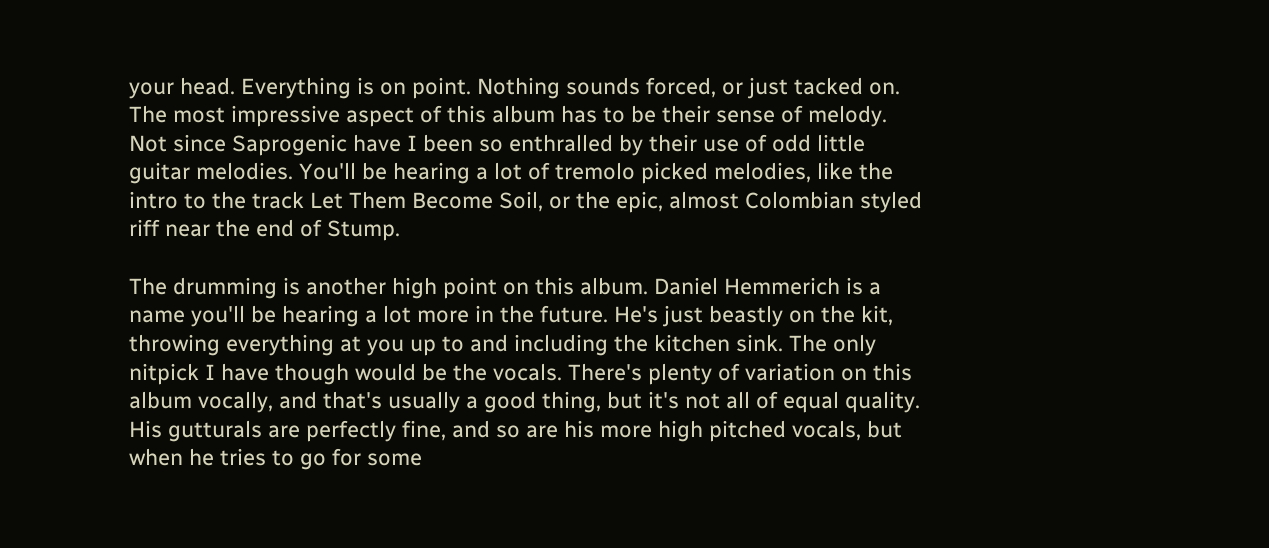your head. Everything is on point. Nothing sounds forced, or just tacked on. The most impressive aspect of this album has to be their sense of melody. Not since Saprogenic have I been so enthralled by their use of odd little guitar melodies. You'll be hearing a lot of tremolo picked melodies, like the intro to the track Let Them Become Soil, or the epic, almost Colombian styled riff near the end of Stump.

The drumming is another high point on this album. Daniel Hemmerich is a name you'll be hearing a lot more in the future. He's just beastly on the kit, throwing everything at you up to and including the kitchen sink. The only nitpick I have though would be the vocals. There's plenty of variation on this album vocally, and that's usually a good thing, but it's not all of equal quality. His gutturals are perfectly fine, and so are his more high pitched vocals, but when he tries to go for some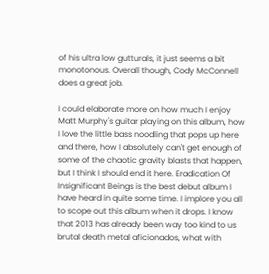of his ultra low gutturals, it just seems a bit monotonous. Overall though, Cody McConnell does a great job.

I could elaborate more on how much I enjoy Matt Murphy's guitar playing on this album, how I love the little bass noodling that pops up here and there, how I absolutely can't get enough of some of the chaotic gravity blasts that happen, but I think I should end it here. Eradication Of Insignificant Beings is the best debut album I have heard in quite some time. I implore you all to scope out this album when it drops. I know that 2013 has already been way too kind to us brutal death metal aficionados, what with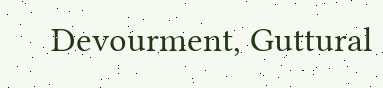Devourment, Guttural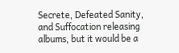Secrete, Defeated Sanity, and Suffocation releasing albums, but it would be a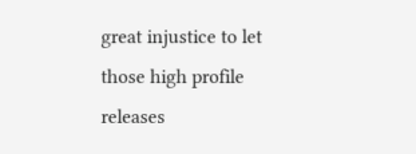great injustice to let those high profile releases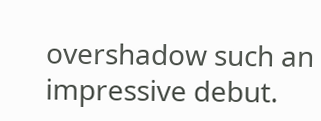overshadow such an impressive debut.